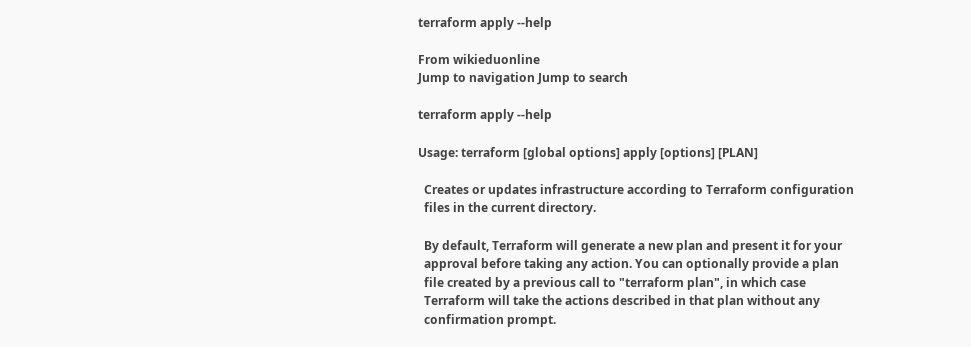terraform apply --help

From wikieduonline
Jump to navigation Jump to search

terraform apply --help

Usage: terraform [global options] apply [options] [PLAN]

  Creates or updates infrastructure according to Terraform configuration
  files in the current directory.

  By default, Terraform will generate a new plan and present it for your
  approval before taking any action. You can optionally provide a plan
  file created by a previous call to "terraform plan", in which case
  Terraform will take the actions described in that plan without any
  confirmation prompt.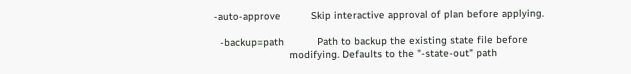-auto-approve          Skip interactive approval of plan before applying.

  -backup=path           Path to backup the existing state file before
                         modifying. Defaults to the "-state-out" path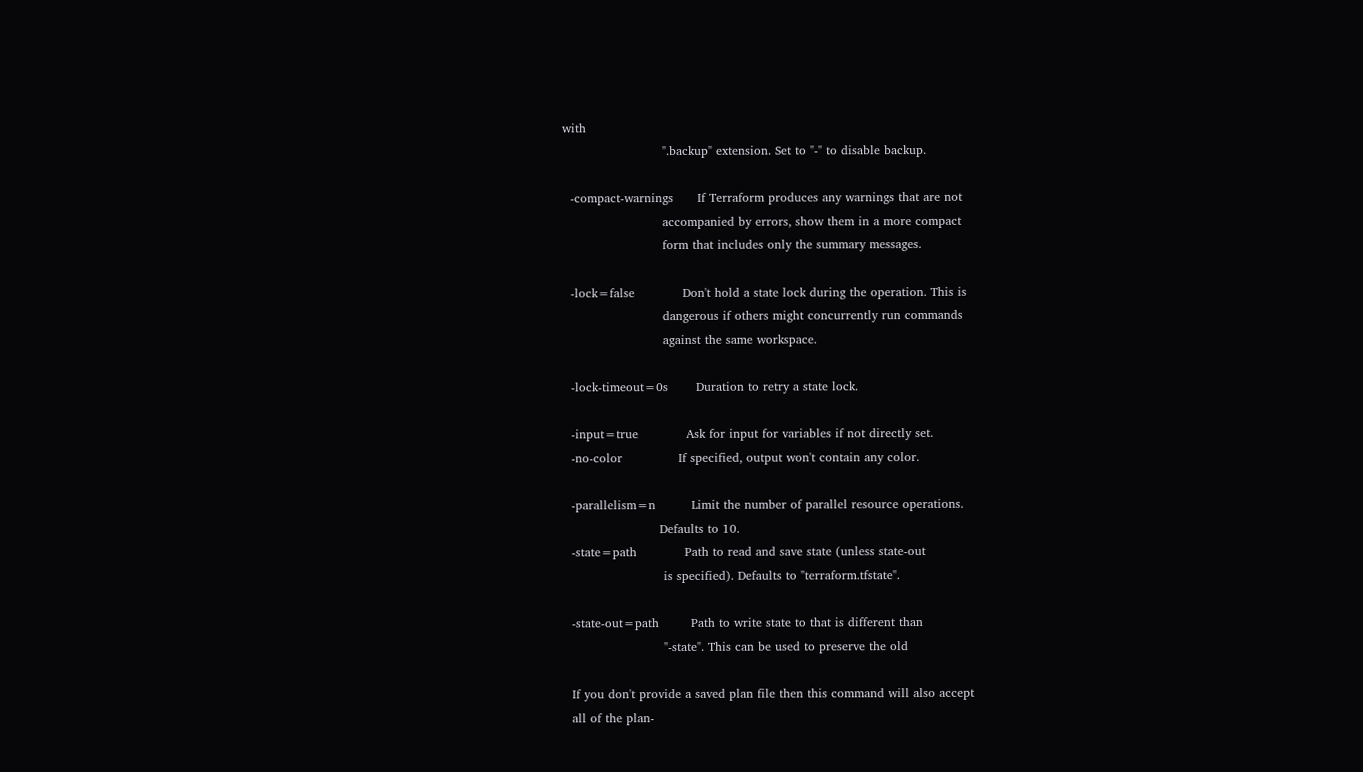with
                         ".backup" extension. Set to "-" to disable backup.

  -compact-warnings      If Terraform produces any warnings that are not
                         accompanied by errors, show them in a more compact
                         form that includes only the summary messages.

  -lock=false            Don't hold a state lock during the operation. This is
                         dangerous if others might concurrently run commands
                         against the same workspace.

  -lock-timeout=0s       Duration to retry a state lock.

  -input=true            Ask for input for variables if not directly set.
  -no-color              If specified, output won't contain any color.

  -parallelism=n         Limit the number of parallel resource operations.
                        Defaults to 10.
  -state=path            Path to read and save state (unless state-out
                         is specified). Defaults to "terraform.tfstate".

  -state-out=path        Path to write state to that is different than
                         "-state". This can be used to preserve the old

  If you don't provide a saved plan file then this command will also accept
  all of the plan-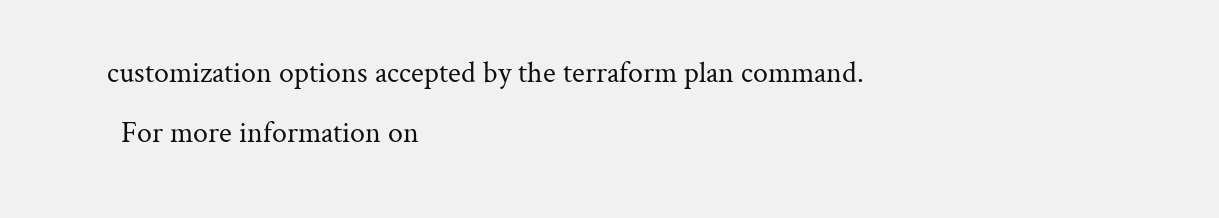customization options accepted by the terraform plan command.
  For more information on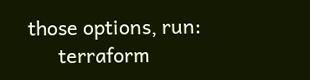those options, run:
      terraform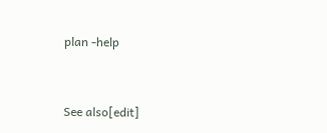plan -help


See also[edit]